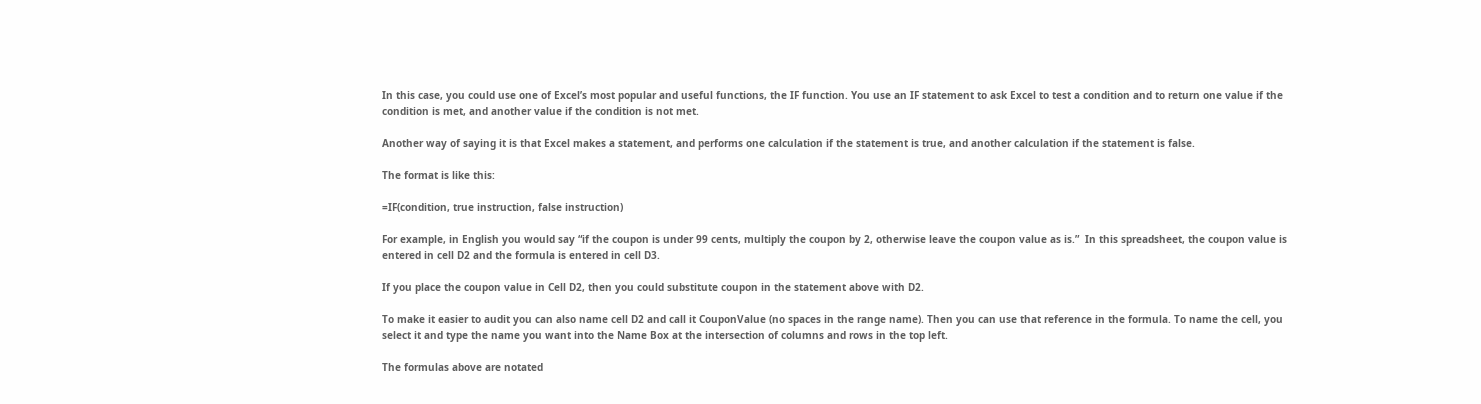In this case, you could use one of Excel’s most popular and useful functions, the IF function. You use an IF statement to ask Excel to test a condition and to return one value if the condition is met, and another value if the condition is not met.

Another way of saying it is that Excel makes a statement, and performs one calculation if the statement is true, and another calculation if the statement is false.

The format is like this:

=IF(condition, true instruction, false instruction)

For example, in English you would say “if the coupon is under 99 cents, multiply the coupon by 2, otherwise leave the coupon value as is.”  In this spreadsheet, the coupon value is entered in cell D2 and the formula is entered in cell D3.

If you place the coupon value in Cell D2, then you could substitute coupon in the statement above with D2.

To make it easier to audit you can also name cell D2 and call it CouponValue (no spaces in the range name). Then you can use that reference in the formula. To name the cell, you select it and type the name you want into the Name Box at the intersection of columns and rows in the top left.

The formulas above are notated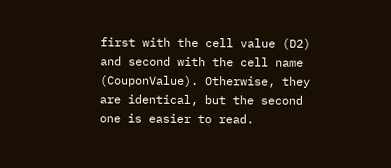first with the cell value (D2) and second with the cell name (CouponValue). Otherwise, they are identical, but the second one is easier to read.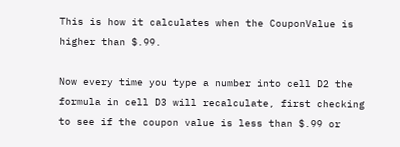This is how it calculates when the CouponValue is higher than $.99.

Now every time you type a number into cell D2 the formula in cell D3 will recalculate, first checking to see if the coupon value is less than $.99 or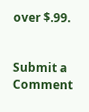over $.99.


Submit a Comment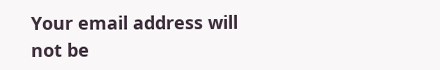Your email address will not be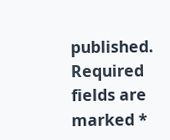published. Required fields are marked *